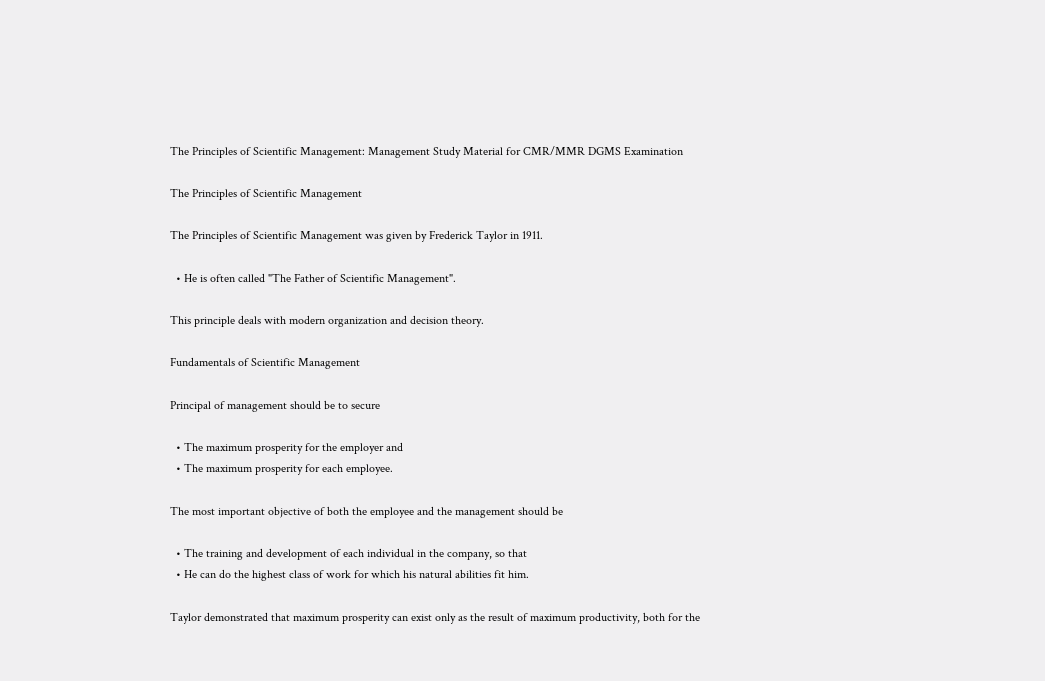The Principles of Scientific Management: Management Study Material for CMR/MMR DGMS Examination

The Principles of Scientific Management

The Principles of Scientific Management was given by Frederick Taylor in 1911.

  • He is often called "The Father of Scientific Management".

This principle deals with modern organization and decision theory.

Fundamentals of Scientific Management

Principal of management should be to secure

  • The maximum prosperity for the employer and
  • The maximum prosperity for each employee.

The most important objective of both the employee and the management should be

  • The training and development of each individual in the company, so that
  • He can do the highest class of work for which his natural abilities fit him.

Taylor demonstrated that maximum prosperity can exist only as the result of maximum productivity, both for the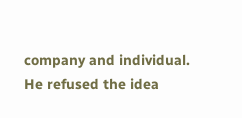company and individual. He refused the idea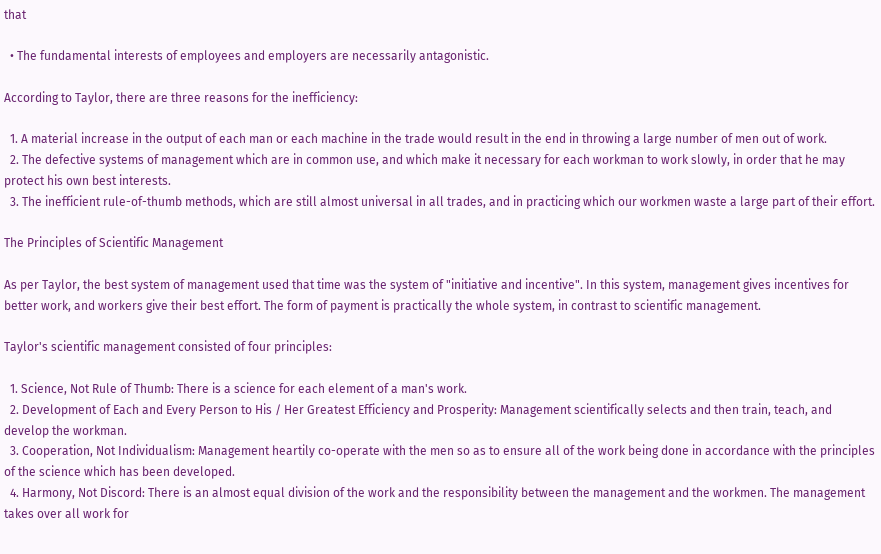that

  • The fundamental interests of employees and employers are necessarily antagonistic.

According to Taylor, there are three reasons for the inefficiency:

  1. A material increase in the output of each man or each machine in the trade would result in the end in throwing a large number of men out of work.
  2. The defective systems of management which are in common use, and which make it necessary for each workman to work slowly, in order that he may protect his own best interests.
  3. The inefficient rule-of-thumb methods, which are still almost universal in all trades, and in practicing which our workmen waste a large part of their effort.

The Principles of Scientific Management

As per Taylor, the best system of management used that time was the system of "initiative and incentive". In this system, management gives incentives for better work, and workers give their best effort. The form of payment is practically the whole system, in contrast to scientific management.

Taylor's scientific management consisted of four principles:

  1. Science, Not Rule of Thumb: There is a science for each element of a man's work.
  2. Development of Each and Every Person to His / Her Greatest Efficiency and Prosperity: Management scientifically selects and then train, teach, and develop the workman.
  3. Cooperation, Not Individualism: Management heartily co-operate with the men so as to ensure all of the work being done in accordance with the principles of the science which has been developed.
  4. Harmony, Not Discord: There is an almost equal division of the work and the responsibility between the management and the workmen. The management takes over all work for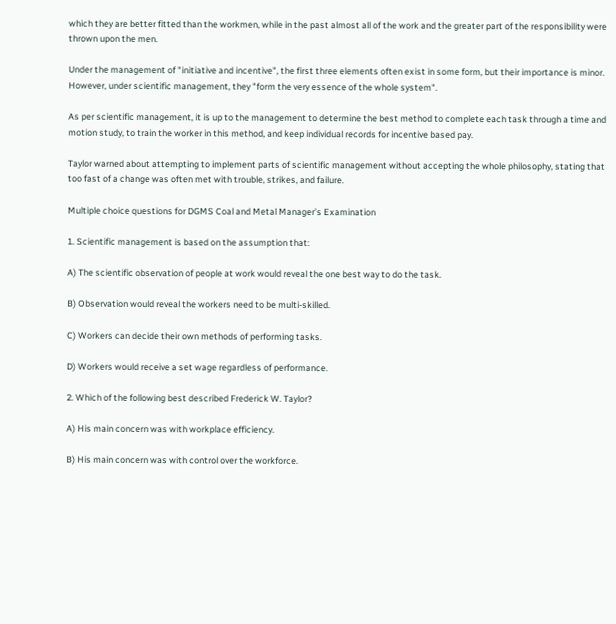which they are better fitted than the workmen, while in the past almost all of the work and the greater part of the responsibility were thrown upon the men.

Under the management of "initiative and incentive", the first three elements often exist in some form, but their importance is minor. However, under scientific management, they "form the very essence of the whole system".

As per scientific management, it is up to the management to determine the best method to complete each task through a time and motion study, to train the worker in this method, and keep individual records for incentive based pay.

Taylor warned about attempting to implement parts of scientific management without accepting the whole philosophy, stating that too fast of a change was often met with trouble, strikes, and failure.

Multiple choice questions for DGMS Coal and Metal Manager’s Examination

1. Scientific management is based on the assumption that:

A) The scientific observation of people at work would reveal the one best way to do the task.

B) Observation would reveal the workers need to be multi-skilled.

C) Workers can decide their own methods of performing tasks.

D) Workers would receive a set wage regardless of performance.

2. Which of the following best described Frederick W. Taylor?

A) His main concern was with workplace efficiency.

B) His main concern was with control over the workforce.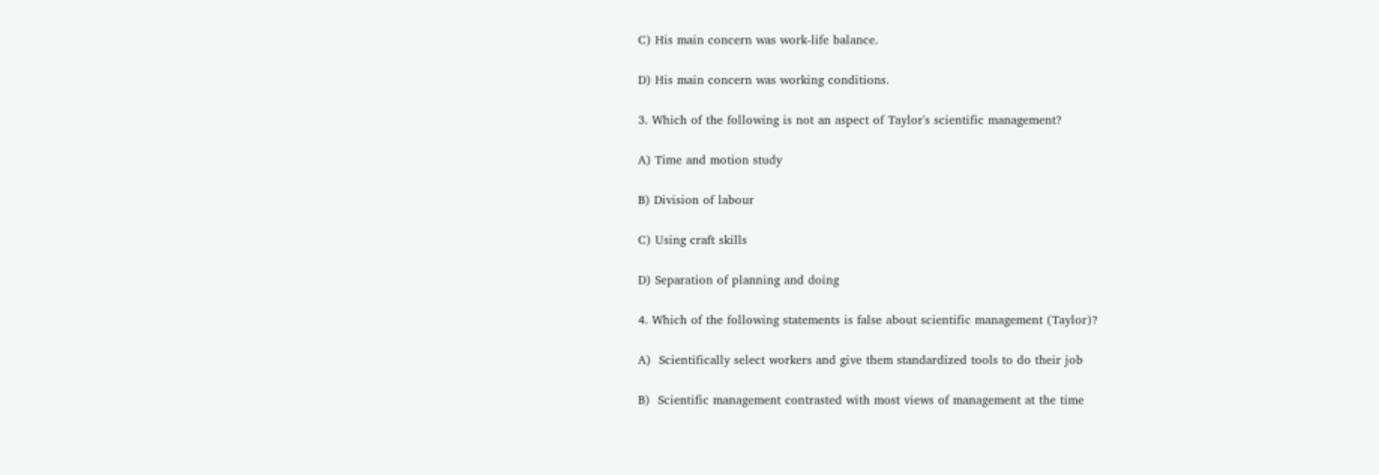C) His main concern was work-life balance.

D) His main concern was working conditions.

3. Which of the following is not an aspect of Taylor's scientific management?

A) Time and motion study

B) Division of labour

C) Using craft skills

D) Separation of planning and doing

4. Which of the following statements is false about scientific management (Taylor)?

A)  Scientifically select workers and give them standardized tools to do their job

B)  Scientific management contrasted with most views of management at the time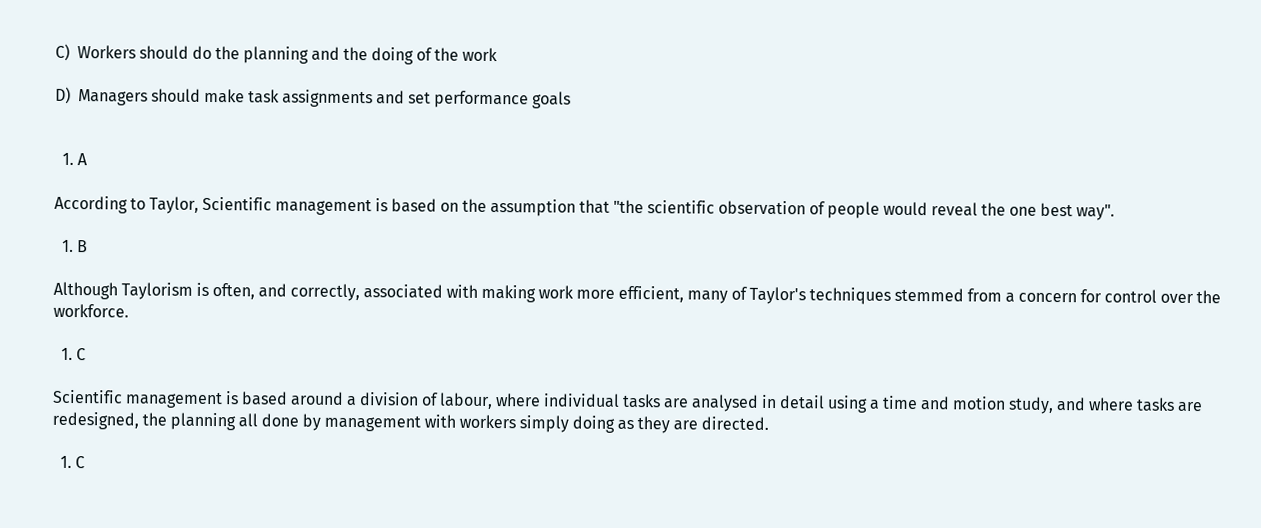C)  Workers should do the planning and the doing of the work

D)  Managers should make task assignments and set performance goals


  1. A

According to Taylor, Scientific management is based on the assumption that "the scientific observation of people would reveal the one best way".

  1. B

Although Taylorism is often, and correctly, associated with making work more efficient, many of Taylor's techniques stemmed from a concern for control over the workforce.

  1. C

Scientific management is based around a division of labour, where individual tasks are analysed in detail using a time and motion study, and where tasks are redesigned, the planning all done by management with workers simply doing as they are directed.

  1. C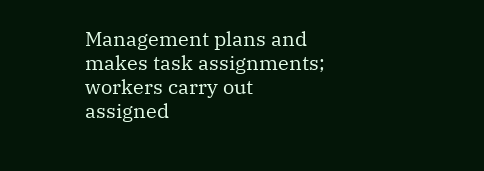Management plans and makes task assignments; workers carry out assigned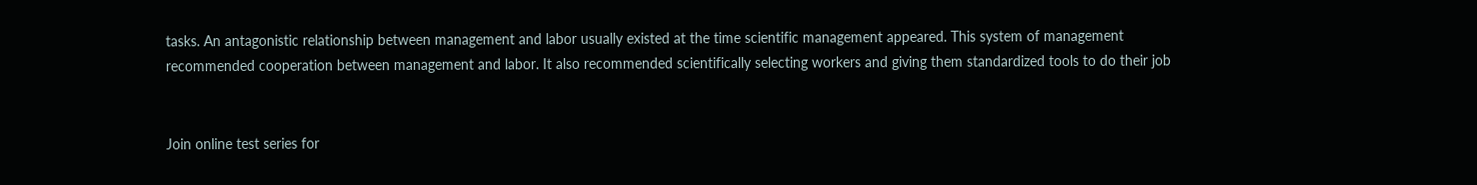tasks. An antagonistic relationship between management and labor usually existed at the time scientific management appeared. This system of management recommended cooperation between management and labor. It also recommended scientifically selecting workers and giving them standardized tools to do their job


Join online test series for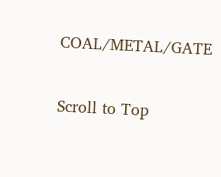COAL/METAL/GATE

Scroll to Top